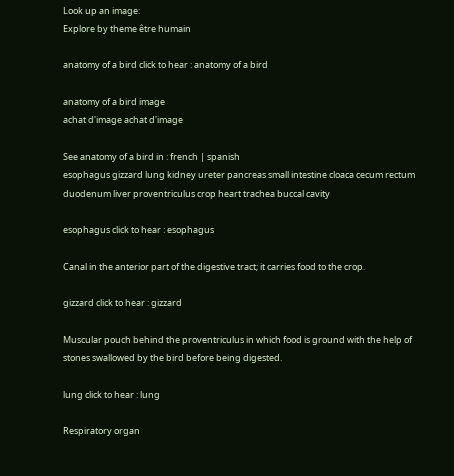Look up an image:
Explore by theme être humain

anatomy of a bird click to hear : anatomy of a bird

anatomy of a bird image
achat d'image achat d'image

See anatomy of a bird in : french | spanish
esophagus gizzard lung kidney ureter pancreas small intestine cloaca cecum rectum duodenum liver proventriculus crop heart trachea buccal cavity

esophagus click to hear : esophagus

Canal in the anterior part of the digestive tract; it carries food to the crop.

gizzard click to hear : gizzard

Muscular pouch behind the proventriculus in which food is ground with the help of stones swallowed by the bird before being digested.

lung click to hear : lung

Respiratory organ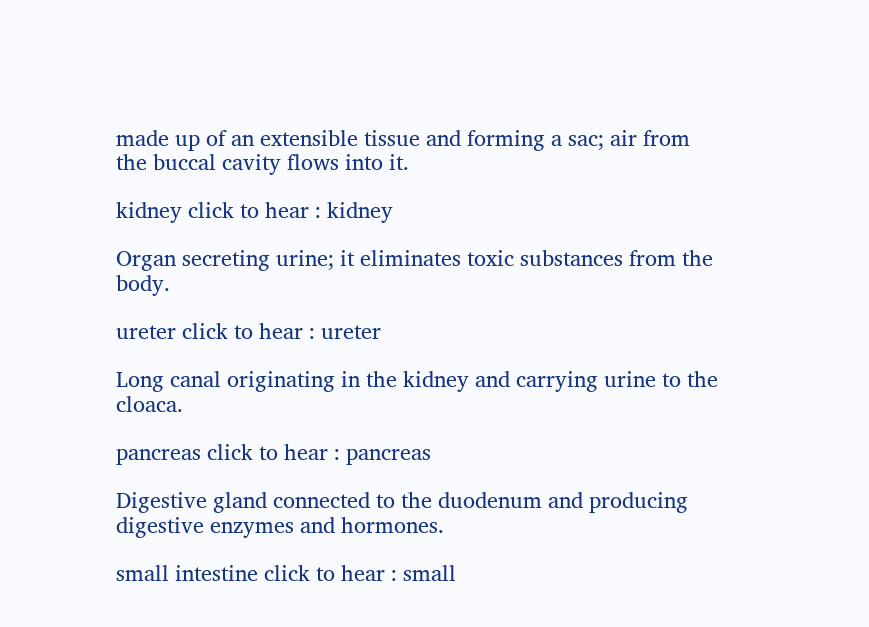made up of an extensible tissue and forming a sac; air from the buccal cavity flows into it.

kidney click to hear : kidney

Organ secreting urine; it eliminates toxic substances from the body.

ureter click to hear : ureter

Long canal originating in the kidney and carrying urine to the cloaca.

pancreas click to hear : pancreas

Digestive gland connected to the duodenum and producing digestive enzymes and hormones.

small intestine click to hear : small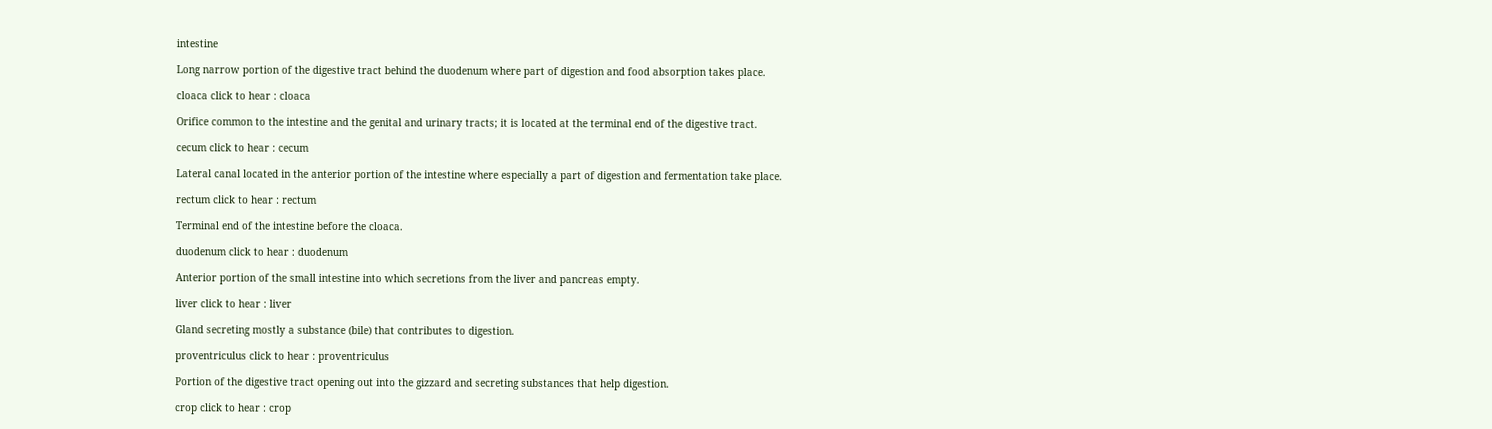intestine

Long narrow portion of the digestive tract behind the duodenum where part of digestion and food absorption takes place.

cloaca click to hear : cloaca

Orifice common to the intestine and the genital and urinary tracts; it is located at the terminal end of the digestive tract.

cecum click to hear : cecum

Lateral canal located in the anterior portion of the intestine where especially a part of digestion and fermentation take place.

rectum click to hear : rectum

Terminal end of the intestine before the cloaca.

duodenum click to hear : duodenum

Anterior portion of the small intestine into which secretions from the liver and pancreas empty.

liver click to hear : liver

Gland secreting mostly a substance (bile) that contributes to digestion.

proventriculus click to hear : proventriculus

Portion of the digestive tract opening out into the gizzard and secreting substances that help digestion.

crop click to hear : crop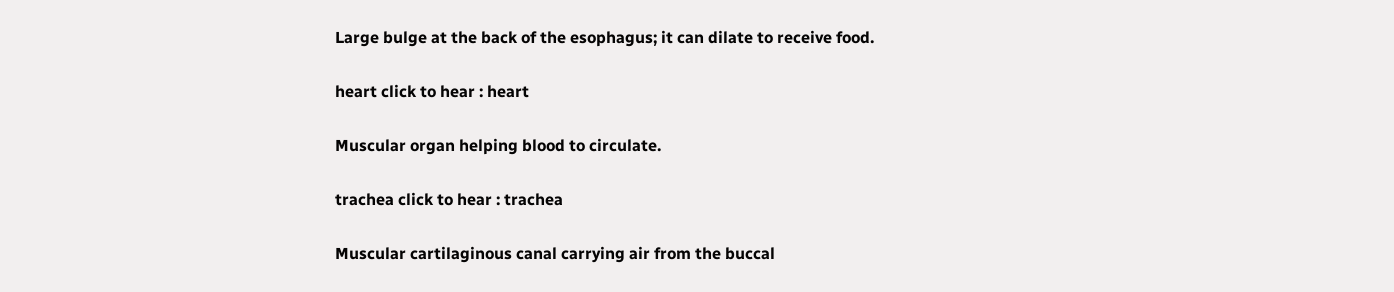Large bulge at the back of the esophagus; it can dilate to receive food.

heart click to hear : heart

Muscular organ helping blood to circulate.

trachea click to hear : trachea

Muscular cartilaginous canal carrying air from the buccal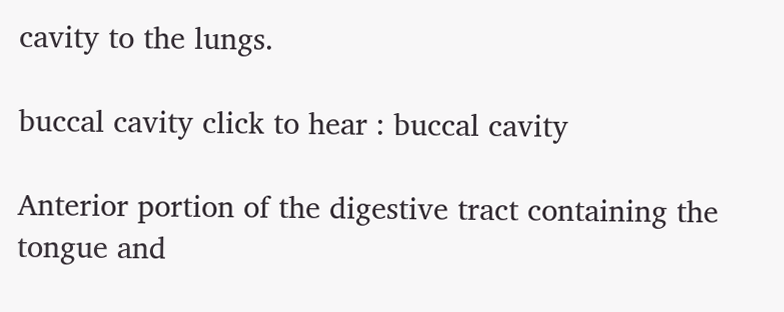cavity to the lungs.

buccal cavity click to hear : buccal cavity

Anterior portion of the digestive tract containing the tongue and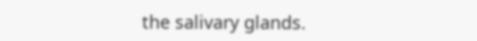the salivary glands.